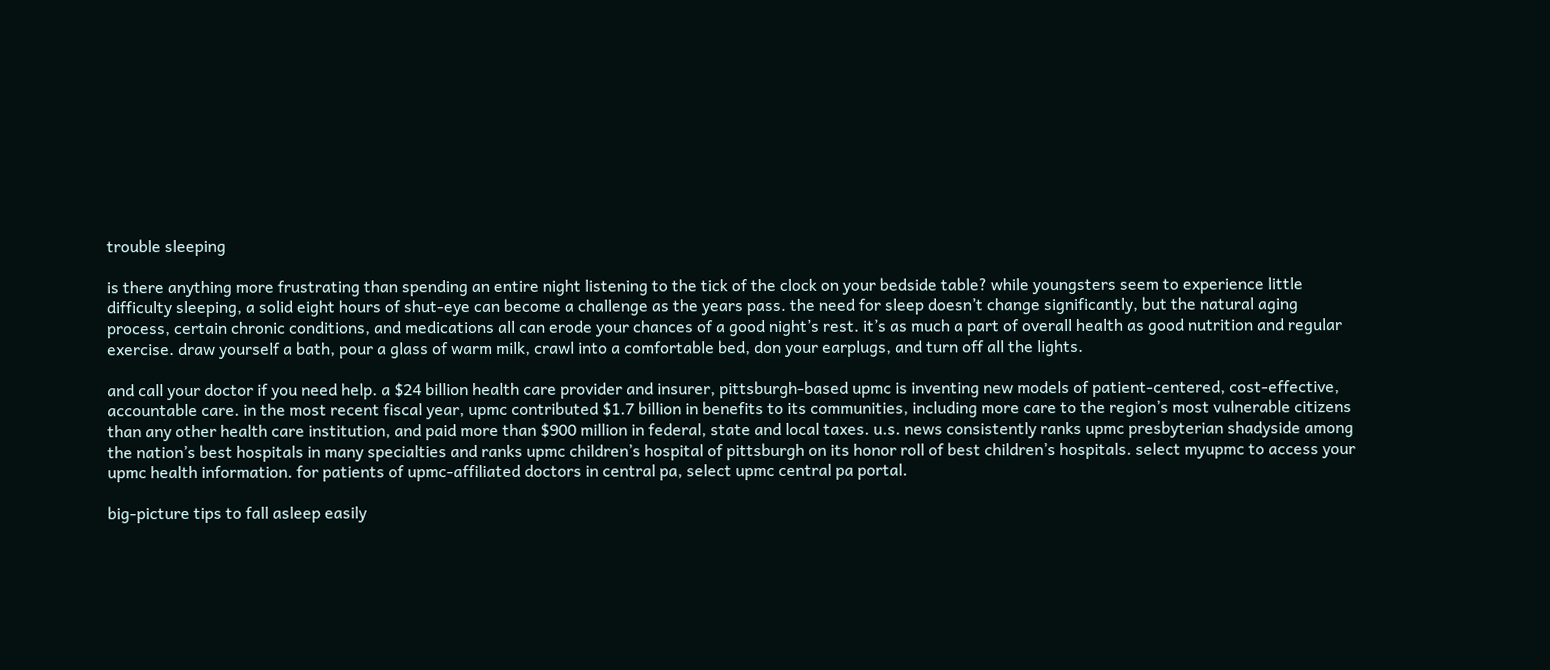trouble sleeping

is there anything more frustrating than spending an entire night listening to the tick of the clock on your bedside table? while youngsters seem to experience little difficulty sleeping, a solid eight hours of shut-eye can become a challenge as the years pass. the need for sleep doesn’t change significantly, but the natural aging process, certain chronic conditions, and medications all can erode your chances of a good night’s rest. it’s as much a part of overall health as good nutrition and regular exercise. draw yourself a bath, pour a glass of warm milk, crawl into a comfortable bed, don your earplugs, and turn off all the lights.

and call your doctor if you need help. a $24 billion health care provider and insurer, pittsburgh-based upmc is inventing new models of patient-centered, cost-effective, accountable care. in the most recent fiscal year, upmc contributed $1.7 billion in benefits to its communities, including more care to the region’s most vulnerable citizens than any other health care institution, and paid more than $900 million in federal, state and local taxes. u.s. news consistently ranks upmc presbyterian shadyside among the nation’s best hospitals in many specialties and ranks upmc children’s hospital of pittsburgh on its honor roll of best children’s hospitals. select myupmc to access your upmc health information. for patients of upmc-affiliated doctors in central pa, select upmc central pa portal.

big-picture tips to fall asleep easily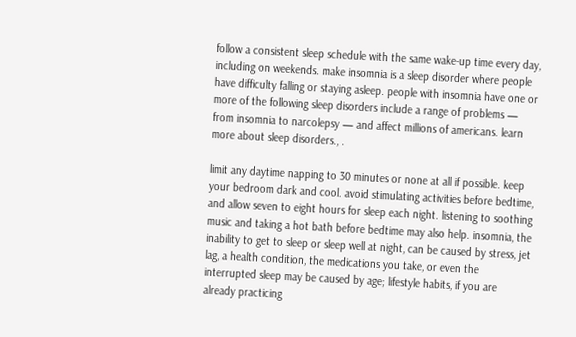follow a consistent sleep schedule with the same wake-up time every day, including on weekends. make insomnia is a sleep disorder where people have difficulty falling or staying asleep. people with insomnia have one or more of the following sleep disorders include a range of problems — from insomnia to narcolepsy — and affect millions of americans. learn more about sleep disorders., .

limit any daytime napping to 30 minutes or none at all if possible. keep your bedroom dark and cool. avoid stimulating activities before bedtime, and allow seven to eight hours for sleep each night. listening to soothing music and taking a hot bath before bedtime may also help. insomnia, the inability to get to sleep or sleep well at night, can be caused by stress, jet lag, a health condition, the medications you take, or even the interrupted sleep may be caused by age; lifestyle habits, if you are already practicing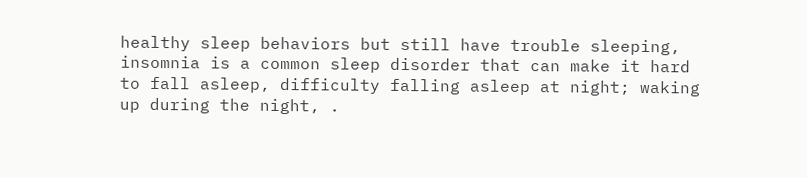healthy sleep behaviors but still have trouble sleeping, insomnia is a common sleep disorder that can make it hard to fall asleep, difficulty falling asleep at night; waking up during the night, .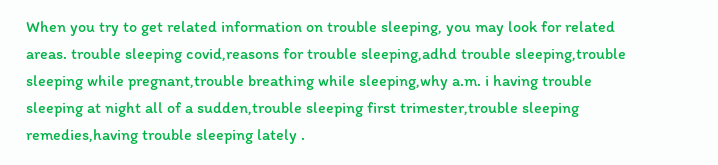When you try to get related information on trouble sleeping, you may look for related areas. trouble sleeping covid,reasons for trouble sleeping,adhd trouble sleeping,trouble sleeping while pregnant,trouble breathing while sleeping,why a.m. i having trouble sleeping at night all of a sudden,trouble sleeping first trimester,trouble sleeping remedies,having trouble sleeping lately .